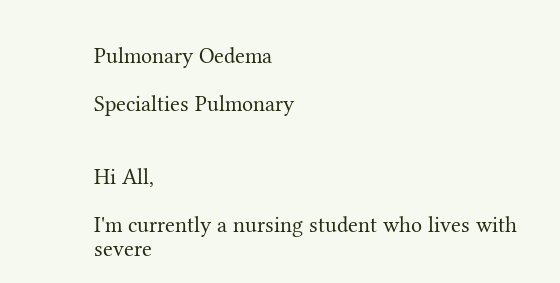Pulmonary Oedema

Specialties Pulmonary


Hi All,

I'm currently a nursing student who lives with severe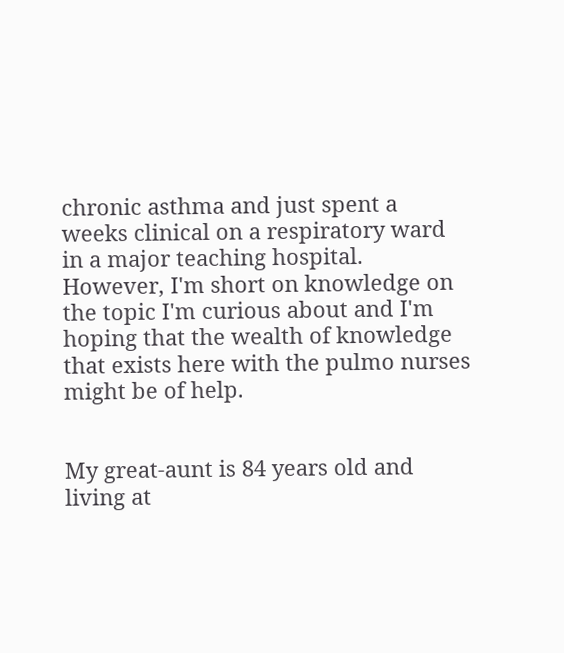chronic asthma and just spent a weeks clinical on a respiratory ward in a major teaching hospital. However, I'm short on knowledge on the topic I'm curious about and I'm hoping that the wealth of knowledge that exists here with the pulmo nurses might be of help.


My great-aunt is 84 years old and living at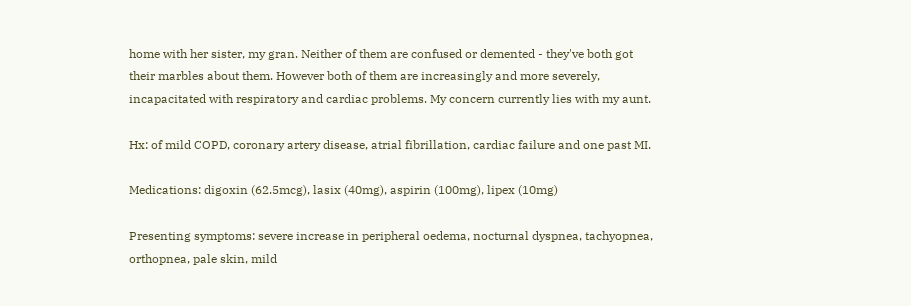home with her sister, my gran. Neither of them are confused or demented - they've both got their marbles about them. However both of them are increasingly and more severely, incapacitated with respiratory and cardiac problems. My concern currently lies with my aunt.

Hx: of mild COPD, coronary artery disease, atrial fibrillation, cardiac failure and one past MI.

Medications: digoxin (62.5mcg), lasix (40mg), aspirin (100mg), lipex (10mg)

Presenting symptoms: severe increase in peripheral oedema, nocturnal dyspnea, tachyopnea, orthopnea, pale skin, mild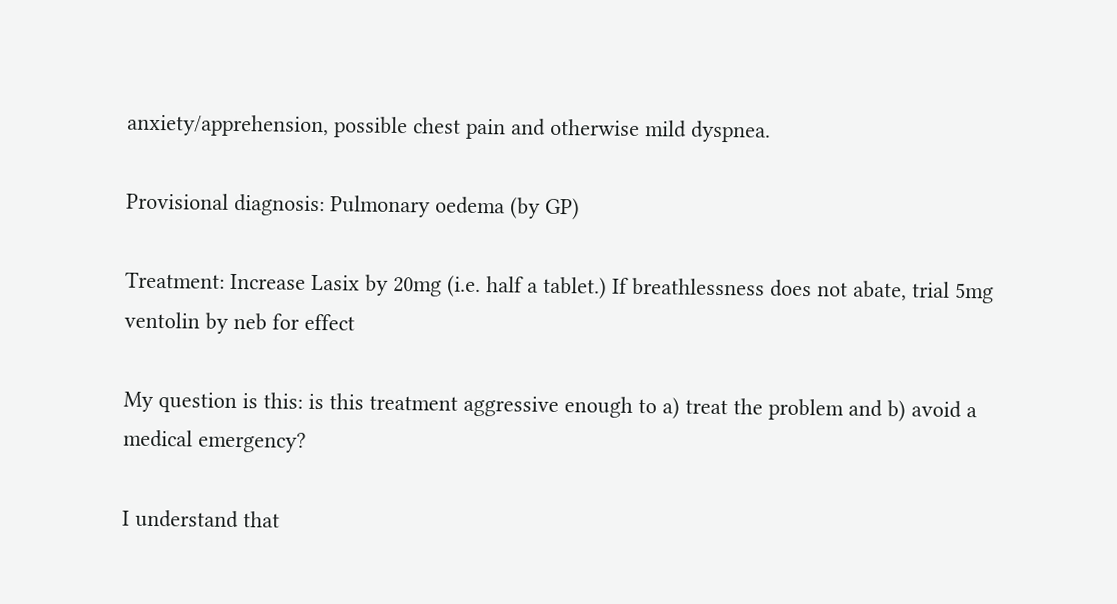anxiety/apprehension, possible chest pain and otherwise mild dyspnea.

Provisional diagnosis: Pulmonary oedema (by GP)

Treatment: Increase Lasix by 20mg (i.e. half a tablet.) If breathlessness does not abate, trial 5mg ventolin by neb for effect

My question is this: is this treatment aggressive enough to a) treat the problem and b) avoid a medical emergency?

I understand that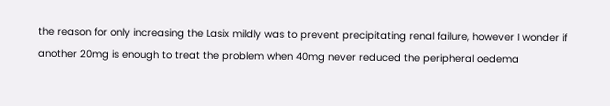the reason for only increasing the Lasix mildly was to prevent precipitating renal failure, however I wonder if another 20mg is enough to treat the problem when 40mg never reduced the peripheral oedema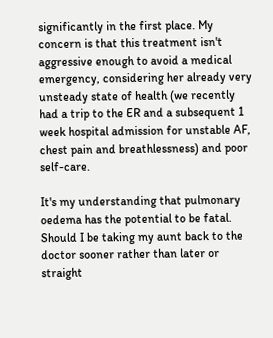significantly in the first place. My concern is that this treatment isn't aggressive enough to avoid a medical emergency, considering her already very unsteady state of health (we recently had a trip to the ER and a subsequent 1 week hospital admission for unstable AF, chest pain and breathlessness) and poor self-care.

It's my understanding that pulmonary oedema has the potential to be fatal. Should I be taking my aunt back to the doctor sooner rather than later or straight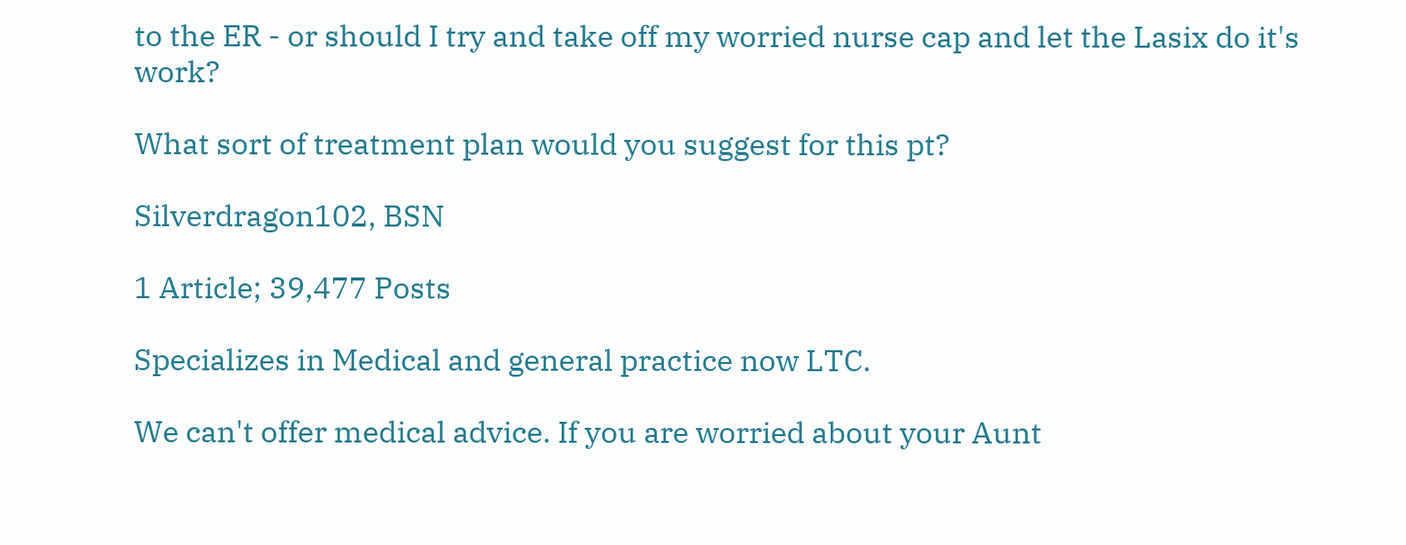to the ER - or should I try and take off my worried nurse cap and let the Lasix do it's work?

What sort of treatment plan would you suggest for this pt?

Silverdragon102, BSN

1 Article; 39,477 Posts

Specializes in Medical and general practice now LTC.

We can't offer medical advice. If you are worried about your Aunt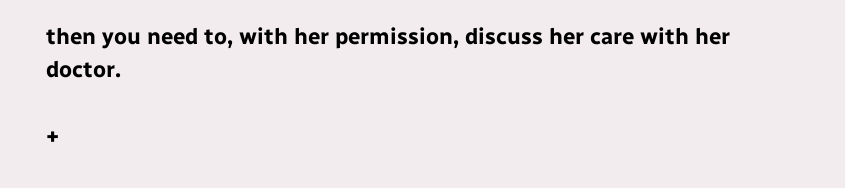then you need to, with her permission, discuss her care with her doctor.

+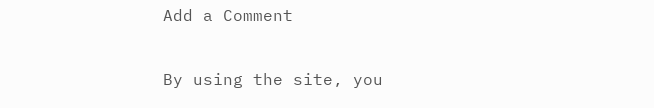Add a Comment

By using the site, you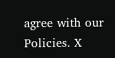agree with our Policies. X